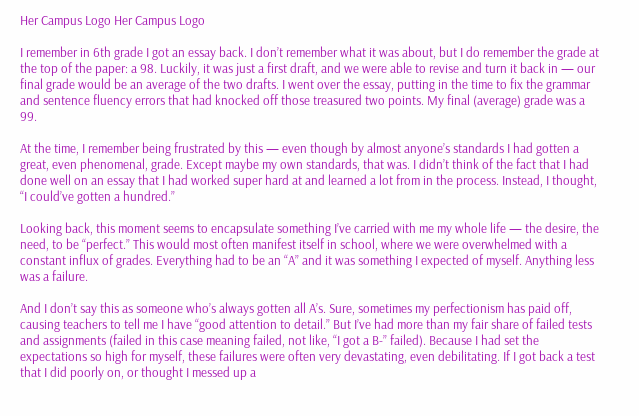Her Campus Logo Her Campus Logo

I remember in 6th grade I got an essay back. I don’t remember what it was about, but I do remember the grade at the top of the paper: a 98. Luckily, it was just a first draft, and we were able to revise and turn it back in — our final grade would be an average of the two drafts. I went over the essay, putting in the time to fix the grammar and sentence fluency errors that had knocked off those treasured two points. My final (average) grade was a 99.

At the time, I remember being frustrated by this — even though by almost anyone’s standards I had gotten a great, even phenomenal, grade. Except maybe my own standards, that was. I didn’t think of the fact that I had done well on an essay that I had worked super hard at and learned a lot from in the process. Instead, I thought, “I could’ve gotten a hundred.”

Looking back, this moment seems to encapsulate something I’ve carried with me my whole life — the desire, the need, to be “perfect.” This would most often manifest itself in school, where we were overwhelmed with a constant influx of grades. Everything had to be an “A” and it was something I expected of myself. Anything less was a failure.

And I don’t say this as someone who’s always gotten all A’s. Sure, sometimes my perfectionism has paid off, causing teachers to tell me I have “good attention to detail.” But I’ve had more than my fair share of failed tests and assignments (failed in this case meaning failed, not like, “I got a B-” failed). Because I had set the expectations so high for myself, these failures were often very devastating, even debilitating. If I got back a test that I did poorly on, or thought I messed up a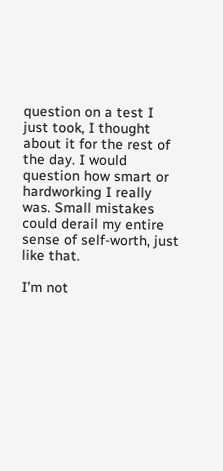question on a test I just took, I thought about it for the rest of the day. I would question how smart or hardworking I really was. Small mistakes could derail my entire sense of self-worth, just like that.

I’m not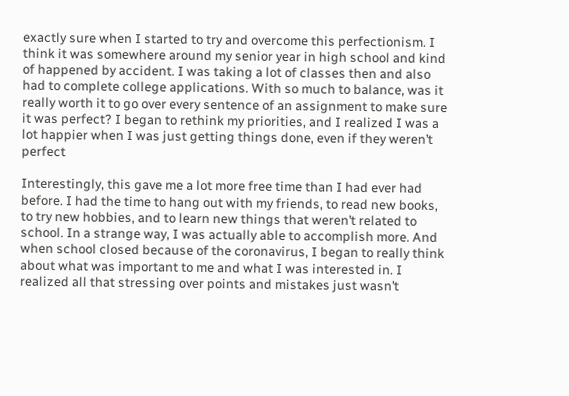exactly sure when I started to try and overcome this perfectionism. I think it was somewhere around my senior year in high school and kind of happened by accident. I was taking a lot of classes then and also had to complete college applications. With so much to balance, was it really worth it to go over every sentence of an assignment to make sure it was perfect? I began to rethink my priorities, and I realized I was a lot happier when I was just getting things done, even if they weren’t perfect

Interestingly, this gave me a lot more free time than I had ever had before. I had the time to hang out with my friends, to read new books, to try new hobbies, and to learn new things that weren’t related to school. In a strange way, I was actually able to accomplish more. And when school closed because of the coronavirus, I began to really think about what was important to me and what I was interested in. I realized all that stressing over points and mistakes just wasn’t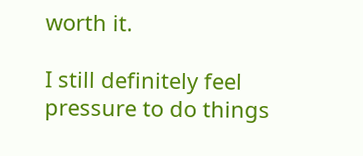worth it.

I still definitely feel pressure to do things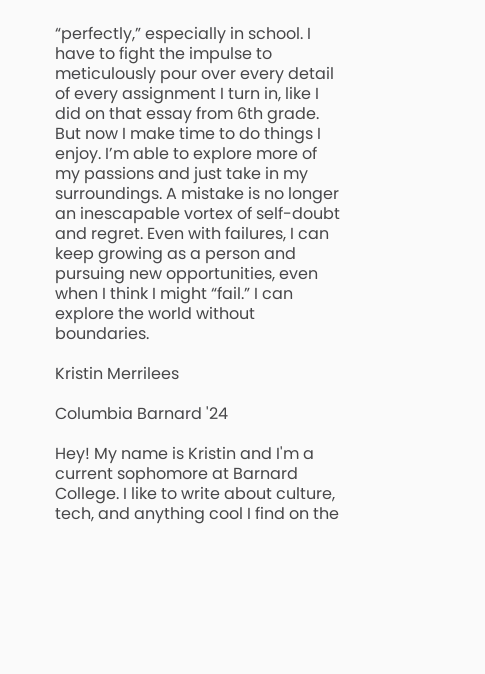“perfectly,” especially in school. I have to fight the impulse to meticulously pour over every detail of every assignment I turn in, like I did on that essay from 6th grade. But now I make time to do things I enjoy. I’m able to explore more of my passions and just take in my surroundings. A mistake is no longer an inescapable vortex of self-doubt and regret. Even with failures, I can keep growing as a person and pursuing new opportunities, even when I think I might “fail.” I can explore the world without boundaries.

Kristin Merrilees

Columbia Barnard '24

Hey! My name is Kristin and I'm a current sophomore at Barnard College. I like to write about culture, tech, and anything cool I find on the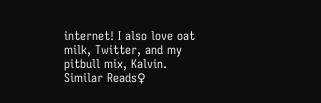internet! I also love oat milk, Twitter, and my pitbull mix, Kalvin.
Similar Reads♀